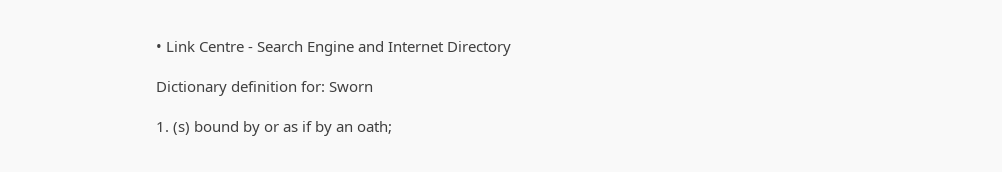• Link Centre - Search Engine and Internet Directory

Dictionary definition for: Sworn

1. (s) bound by or as if by an oath;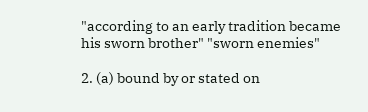"according to an early tradition became his sworn brother" "sworn enemies"

2. (a) bound by or stated on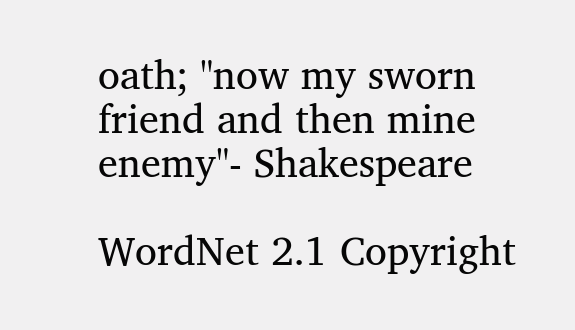oath; "now my sworn friend and then mine enemy"- Shakespeare

WordNet 2.1 Copyright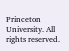Princeton University. All rights reserved.